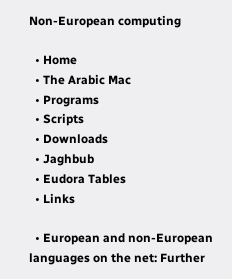Non-European computing

  • Home
  • The Arabic Mac
  • Programs
  • Scripts
  • Downloads
  • Jaghbub
  • Eudora Tables
  • Links

  • European and non-European languages on the net: Further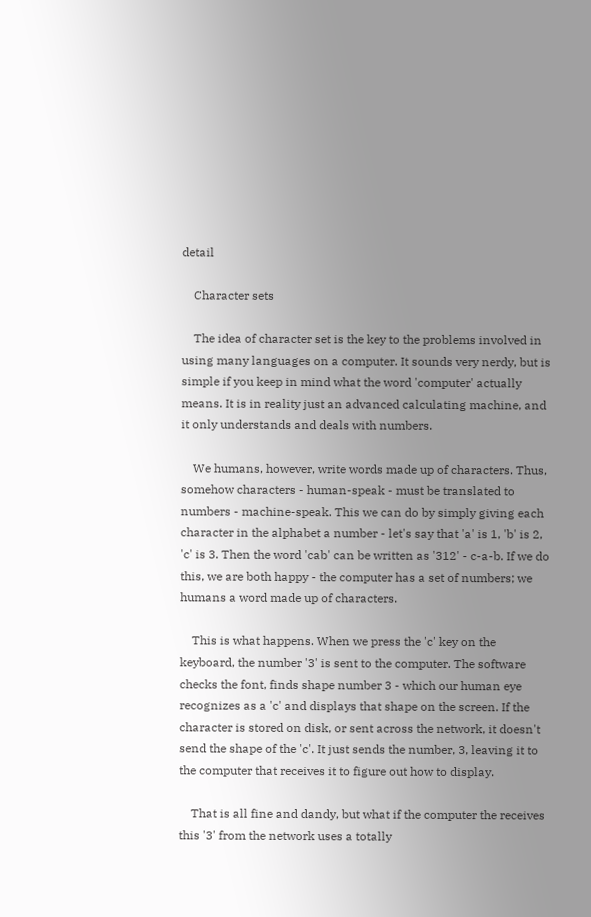detail

    Character sets

    The idea of character set is the key to the problems involved in using many languages on a computer. It sounds very nerdy, but is simple if you keep in mind what the word 'computer' actually means. It is in reality just an advanced calculating machine, and it only understands and deals with numbers.

    We humans, however, write words made up of characters. Thus, somehow characters - human-speak - must be translated to numbers - machine-speak. This we can do by simply giving each character in the alphabet a number - let's say that 'a' is 1, 'b' is 2, 'c' is 3. Then the word 'cab' can be written as '312' - c-a-b. If we do this, we are both happy - the computer has a set of numbers; we humans a word made up of characters.

    This is what happens. When we press the 'c' key on the keyboard, the number '3' is sent to the computer. The software checks the font, finds shape number 3 - which our human eye recognizes as a 'c' and displays that shape on the screen. If the character is stored on disk, or sent across the network, it doesn't send the shape of the 'c'. It just sends the number, 3, leaving it to the computer that receives it to figure out how to display.

    That is all fine and dandy, but what if the computer the receives this '3' from the network uses a totally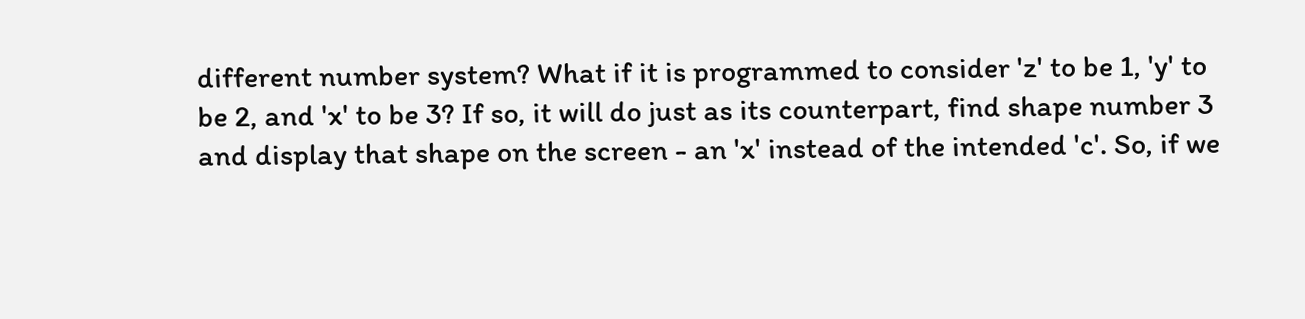different number system? What if it is programmed to consider 'z' to be 1, 'y' to be 2, and 'x' to be 3? If so, it will do just as its counterpart, find shape number 3 and display that shape on the screen - an 'x' instead of the intended 'c'. So, if we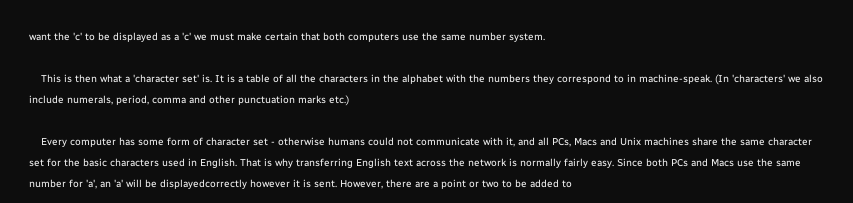want the 'c' to be displayed as a 'c' we must make certain that both computers use the same number system.

    This is then what a 'character set' is. It is a table of all the characters in the alphabet with the numbers they correspond to in machine-speak. (In 'characters' we also include numerals, period, comma and other punctuation marks etc.)

    Every computer has some form of character set - otherwise humans could not communicate with it, and all PCs, Macs and Unix machines share the same character set for the basic characters used in English. That is why transferring English text across the network is normally fairly easy. Since both PCs and Macs use the same number for 'a', an 'a' will be displayedcorrectly however it is sent. However, there are a point or two to be added to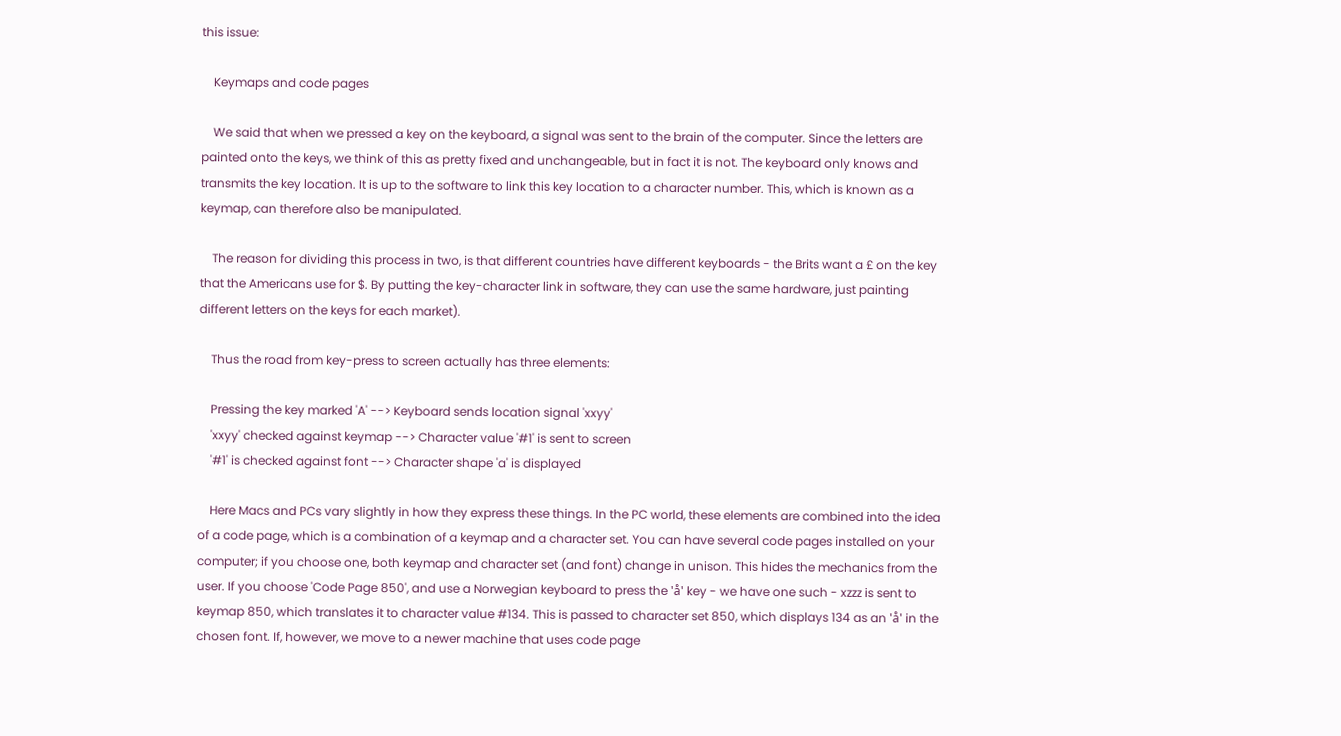this issue:

    Keymaps and code pages

    We said that when we pressed a key on the keyboard, a signal was sent to the brain of the computer. Since the letters are painted onto the keys, we think of this as pretty fixed and unchangeable, but in fact it is not. The keyboard only knows and transmits the key location. It is up to the software to link this key location to a character number. This, which is known as a keymap, can therefore also be manipulated.

    The reason for dividing this process in two, is that different countries have different keyboards - the Brits want a £ on the key that the Americans use for $. By putting the key-character link in software, they can use the same hardware, just painting different letters on the keys for each market).

    Thus the road from key-press to screen actually has three elements:

    Pressing the key marked 'A' --> Keyboard sends location signal 'xxyy'
    'xxyy' checked against keymap --> Character value '#1' is sent to screen
    '#1' is checked against font --> Character shape 'a' is displayed

    Here Macs and PCs vary slightly in how they express these things. In the PC world, these elements are combined into the idea of a code page, which is a combination of a keymap and a character set. You can have several code pages installed on your computer; if you choose one, both keymap and character set (and font) change in unison. This hides the mechanics from the user. If you choose 'Code Page 850', and use a Norwegian keyboard to press the 'å' key - we have one such - xzzz is sent to keymap 850, which translates it to character value #134. This is passed to character set 850, which displays 134 as an 'å' in the chosen font. If, however, we move to a newer machine that uses code page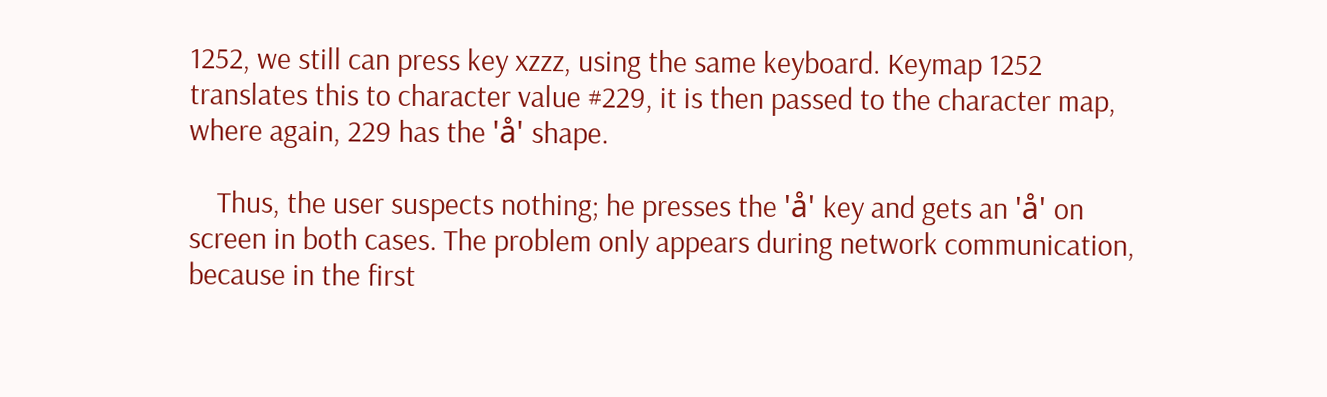1252, we still can press key xzzz, using the same keyboard. Keymap 1252 translates this to character value #229, it is then passed to the character map, where again, 229 has the 'å' shape.

    Thus, the user suspects nothing; he presses the 'å' key and gets an 'å' on screen in both cases. The problem only appears during network communication, because in the first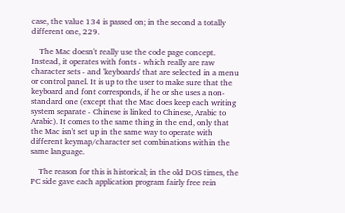case, the value 134 is passed on; in the second a totally different one, 229.

    The Mac doesn't really use the code page concept. Instead, it operates with fonts - which really are raw character sets - and 'keyboards' that are selected in a menu or control panel. It is up to the user to make sure that the keyboard and font corresponds, if he or she uses a non-standard one (except that the Mac does keep each writing system separate - Chinese is linked to Chinese, Arabic to Arabic). It comes to the same thing in the end, only that the Mac isn't set up in the same way to operate with different keymap/character set combinations within the same language.

    The reason for this is historical; in the old DOS times, the PC side gave each application program fairly free rein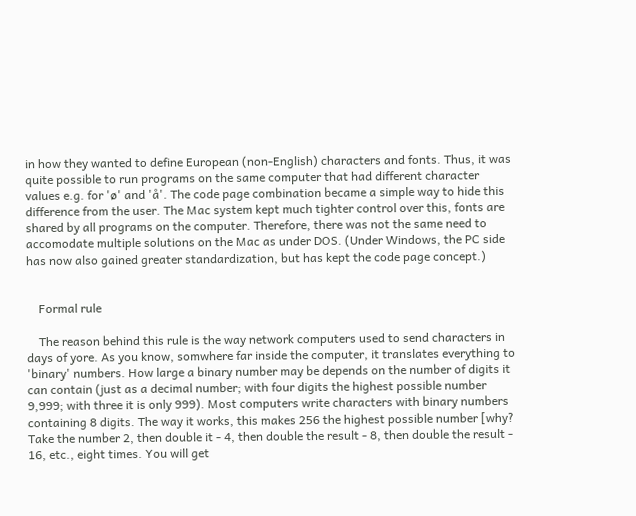in how they wanted to define European (non-English) characters and fonts. Thus, it was quite possible to run programs on the same computer that had different character values e.g. for 'ø' and 'å'. The code page combination became a simple way to hide this difference from the user. The Mac system kept much tighter control over this, fonts are shared by all programs on the computer. Therefore, there was not the same need to accomodate multiple solutions on the Mac as under DOS. (Under Windows, the PC side has now also gained greater standardization, but has kept the code page concept.)


    Formal rule

    The reason behind this rule is the way network computers used to send characters in days of yore. As you know, somwhere far inside the computer, it translates everything to 'binary' numbers. How large a binary number may be depends on the number of digits it can contain (just as a decimal number; with four digits the highest possible number 9,999; with three it is only 999). Most computers write characters with binary numbers containing 8 digits. The way it works, this makes 256 the highest possible number [why? Take the number 2, then double it - 4, then double the result - 8, then double the result - 16, etc., eight times. You will get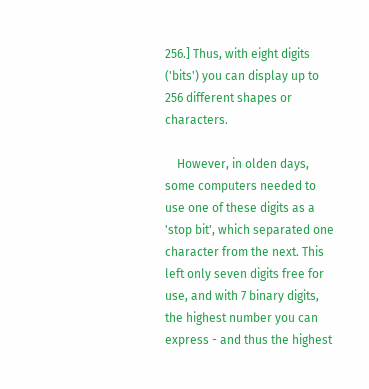256.] Thus, with eight digits ('bits') you can display up to 256 different shapes or characters.

    However, in olden days, some computers needed to use one of these digits as a 'stop bit', which separated one character from the next. This left only seven digits free for use, and with 7 binary digits, the highest number you can express - and thus the highest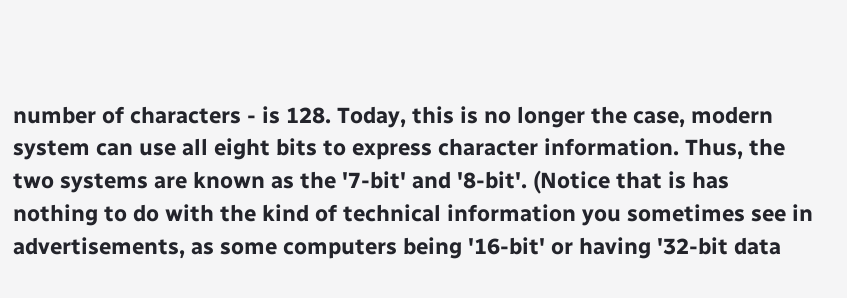number of characters - is 128. Today, this is no longer the case, modern system can use all eight bits to express character information. Thus, the two systems are known as the '7-bit' and '8-bit'. (Notice that is has nothing to do with the kind of technical information you sometimes see in advertisements, as some computers being '16-bit' or having '32-bit data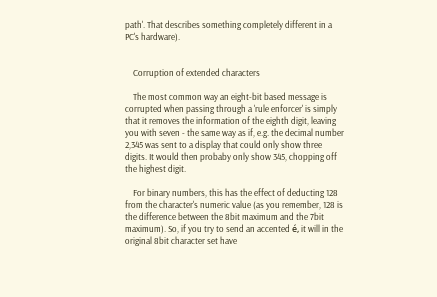path'. That describes something completely different in a PC's hardware).


    Corruption of extended characters

    The most common way an eight-bit based message is corrupted when passing through a 'rule enforcer' is simply that it removes the information of the eighth digit, leaving you with seven - the same way as if, e.g. the decimal number 2,345 was sent to a display that could only show three digits. It would then probaby only show 345, chopping off the highest digit.

    For binary numbers, this has the effect of deducting 128 from the character's numeric value (as you remember, 128 is the difference between the 8bit maximum and the 7bit maximum). So, if you try to send an accented é, it will in the original 8bit character set have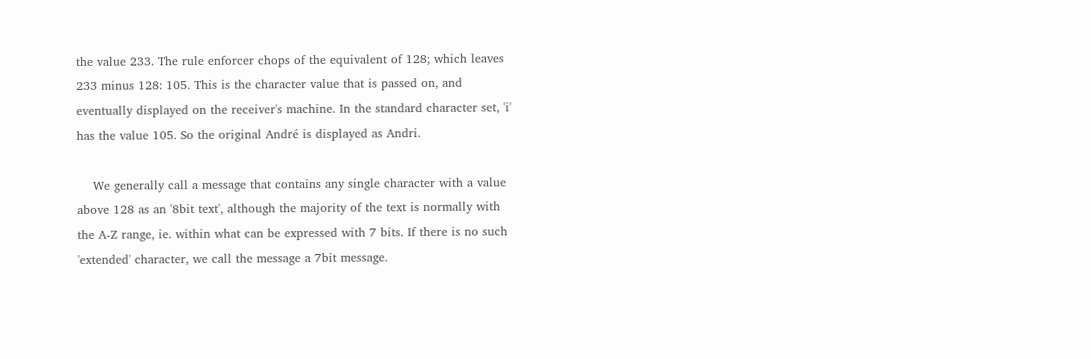the value 233. The rule enforcer chops of the equivalent of 128; which leaves 233 minus 128: 105. This is the character value that is passed on, and eventually displayed on the receiver's machine. In the standard character set, 'i' has the value 105. So the original André is displayed as Andri.

    We generally call a message that contains any single character with a value above 128 as an '8bit text', although the majority of the text is normally with the A-Z range, ie. within what can be expressed with 7 bits. If there is no such 'extended' character, we call the message a 7bit message.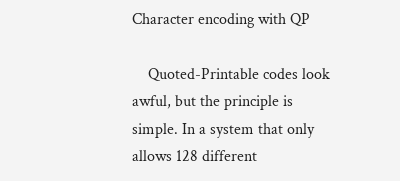Character encoding with QP

    Quoted-Printable codes look awful, but the principle is simple. In a system that only allows 128 different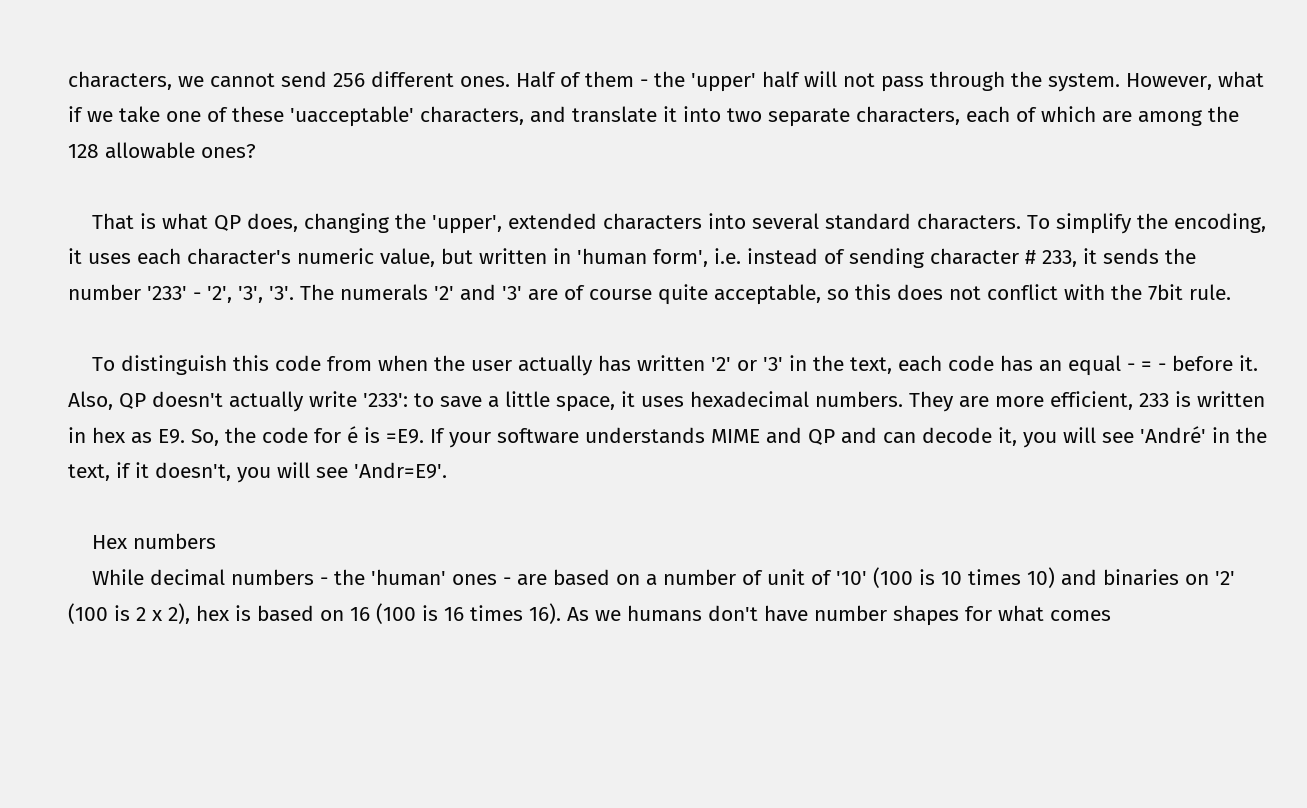characters, we cannot send 256 different ones. Half of them - the 'upper' half will not pass through the system. However, what if we take one of these 'uacceptable' characters, and translate it into two separate characters, each of which are among the 128 allowable ones?

    That is what QP does, changing the 'upper', extended characters into several standard characters. To simplify the encoding, it uses each character's numeric value, but written in 'human form', i.e. instead of sending character # 233, it sends the number '233' - '2', '3', '3'. The numerals '2' and '3' are of course quite acceptable, so this does not conflict with the 7bit rule.

    To distinguish this code from when the user actually has written '2' or '3' in the text, each code has an equal - = - before it. Also, QP doesn't actually write '233': to save a little space, it uses hexadecimal numbers. They are more efficient, 233 is written in hex as E9. So, the code for é is =E9. If your software understands MIME and QP and can decode it, you will see 'André' in the text, if it doesn't, you will see 'Andr=E9'.

    Hex numbers
    While decimal numbers - the 'human' ones - are based on a number of unit of '10' (100 is 10 times 10) and binaries on '2' (100 is 2 x 2), hex is based on 16 (100 is 16 times 16). As we humans don't have number shapes for what comes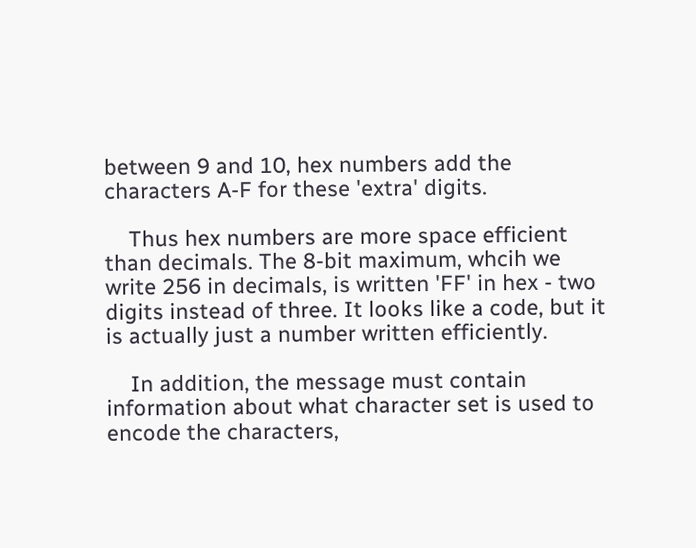between 9 and 10, hex numbers add the characters A-F for these 'extra' digits.

    Thus hex numbers are more space efficient than decimals. The 8-bit maximum, whcih we write 256 in decimals, is written 'FF' in hex - two digits instead of three. It looks like a code, but it is actually just a number written efficiently.

    In addition, the message must contain information about what character set is used to encode the characters,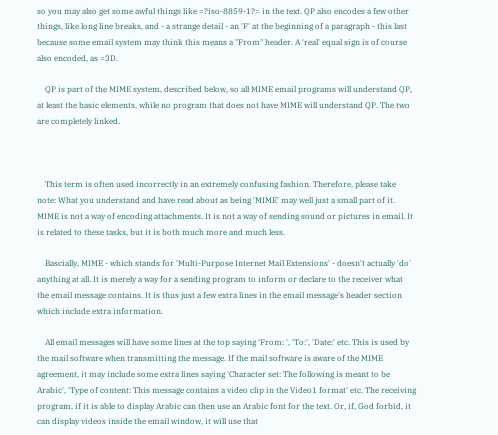so you may also get some awful things like =?iso-8859-1?= in the text. QP also encodes a few other things, like long line breaks, and - a strange detail - an 'F' at the beginning of a paragraph - this last because some email system may think this means a "From" header. A 'real' equal sign is of course also encoded, as =3D.

    QP is part of the MIME system, described below, so all MIME email programs will understand QP, at least the basic elements, while no program that does not have MIME will understand QP. The two are completely linked.



    This term is often used incorrectly in an extremely confusing fashion. Therefore, please take note: What you understand and have read about as being 'MIME' may well just a small part of it. MIME is not a way of encoding attachments. It is not a way of sending sound or pictures in email. It is related to these tasks, but it is both much more and much less.

    Bascially, MIME - which stands for 'Multi-Purpose Internet Mail Extensions' - doesn't actually 'do' anything at all. It is merely a way for a sending program to inform or declare to the receiver what the email message contains. It is thus just a few extra lines in the email message's header section which include extra information.

    All email messages will have some lines at the top saying 'From: ', 'To:', 'Date:' etc. This is used by the mail software when transmitting the message. If the mail software is aware of the MIME agreement, it may include some extra lines saying 'Character set: The following is meant to be Arabic', 'Type of content: This message contains a video clip in the Video1 format' etc. The receiving program, if it is able to display Arabic can then use an Arabic font for the text. Or, if, God forbid, it can display videos inside the email window, it will use that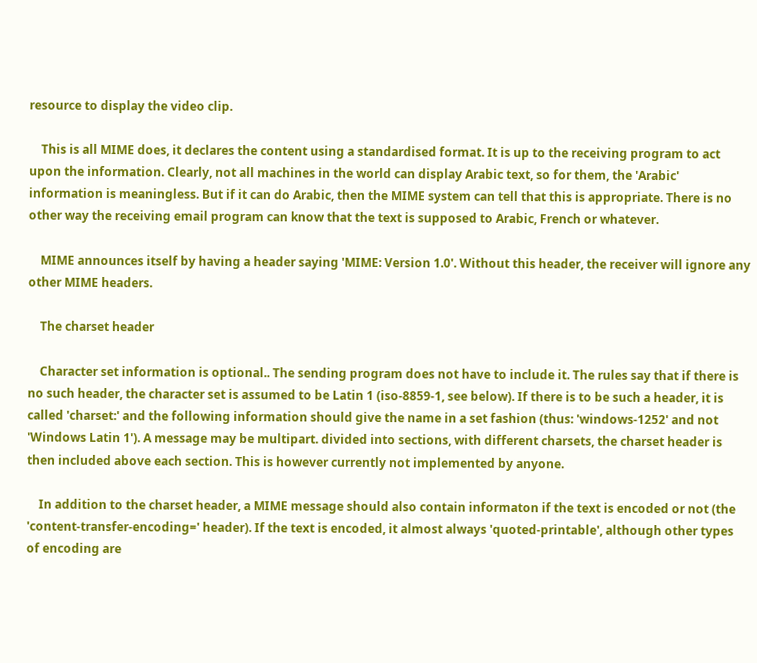resource to display the video clip.

    This is all MIME does, it declares the content using a standardised format. It is up to the receiving program to act upon the information. Clearly, not all machines in the world can display Arabic text, so for them, the 'Arabic' information is meaningless. But if it can do Arabic, then the MIME system can tell that this is appropriate. There is no other way the receiving email program can know that the text is supposed to Arabic, French or whatever.

    MIME announces itself by having a header saying 'MIME: Version 1.0'. Without this header, the receiver will ignore any other MIME headers.

    The charset header

    Character set information is optional.. The sending program does not have to include it. The rules say that if there is no such header, the character set is assumed to be Latin 1 (iso-8859-1, see below). If there is to be such a header, it is called 'charset:' and the following information should give the name in a set fashion (thus: 'windows-1252' and not 'Windows Latin 1'). A message may be multipart. divided into sections, with different charsets, the charset header is then included above each section. This is however currently not implemented by anyone.

    In addition to the charset header, a MIME message should also contain informaton if the text is encoded or not (the 'content-transfer-encoding=' header). If the text is encoded, it almost always 'quoted-printable', although other types of encoding are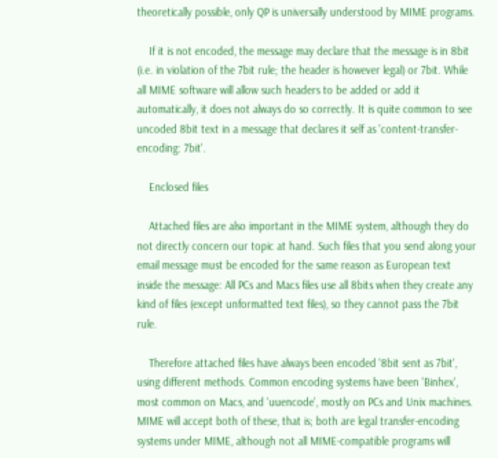theoretically possible, only QP is universally understood by MIME programs.

    If it is not encoded, the message may declare that the message is in 8bit (i.e. in violation of the 7bit rule; the header is however legal) or 7bit. While all MIME software will allow such headers to be added or add it automatically, it does not always do so correctly. It is quite common to see uncoded 8bit text in a message that declares it self as 'content-transfer-encoding: 7bit'.

    Enclosed files

    Attached files are also important in the MIME system, although they do not directly concern our topic at hand. Such files that you send along your email message must be encoded for the same reason as European text inside the message: All PCs and Macs files use all 8bits when they create any kind of files (except unformatted text files), so they cannot pass the 7bit rule.

    Therefore attached files have always been encoded '8bit sent as 7bit', using different methods. Common encoding systems have been 'Binhex', most common on Macs, and 'uuencode', mostly on PCs and Unix machines. MIME will accept both of these, that is; both are legal transfer-encoding systems under MIME, although not all MIME-compatible programs will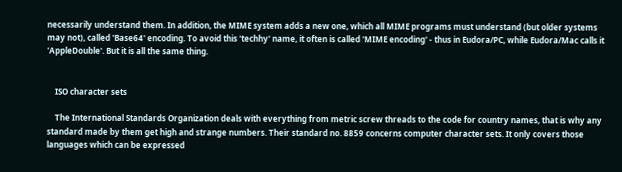necessarily understand them. In addition, the MIME system adds a new one, which all MIME programs must understand (but older systems may not), called 'Base64' encoding. To avoid this 'techhy' name, it often is called 'MIME encoding' - thus in Eudora/PC, while Eudora/Mac calls it 'AppleDouble'. But it is all the same thing.


    ISO character sets

    The International Standards Organization deals with everything from metric screw threads to the code for country names, that is why any standard made by them get high and strange numbers. Their standard no. 8859 concerns computer character sets. It only covers those languages which can be expressed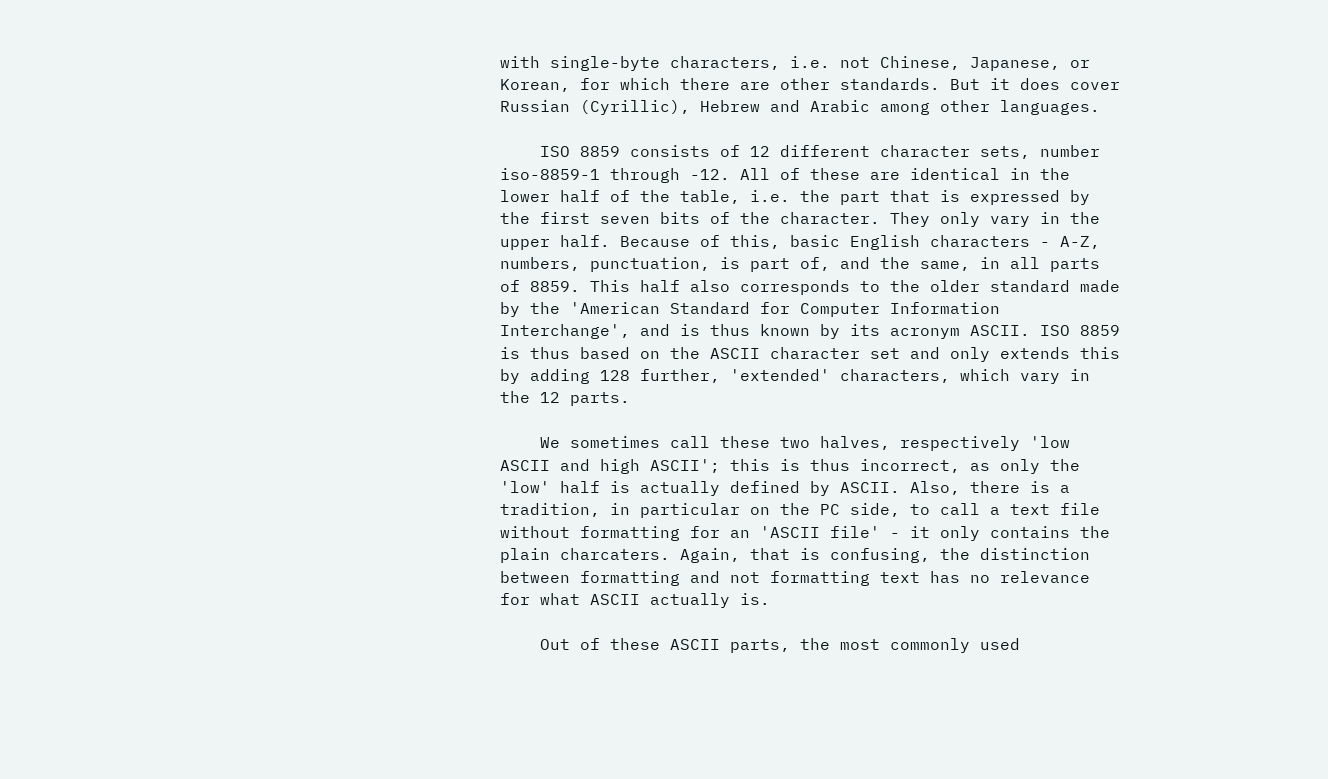with single-byte characters, i.e. not Chinese, Japanese, or Korean, for which there are other standards. But it does cover Russian (Cyrillic), Hebrew and Arabic among other languages.

    ISO 8859 consists of 12 different character sets, number iso-8859-1 through -12. All of these are identical in the lower half of the table, i.e. the part that is expressed by the first seven bits of the character. They only vary in the upper half. Because of this, basic English characters - A-Z, numbers, punctuation, is part of, and the same, in all parts of 8859. This half also corresponds to the older standard made by the 'American Standard for Computer Information Interchange', and is thus known by its acronym ASCII. ISO 8859 is thus based on the ASCII character set and only extends this by adding 128 further, 'extended' characters, which vary in the 12 parts.

    We sometimes call these two halves, respectively 'low ASCII and high ASCII'; this is thus incorrect, as only the 'low' half is actually defined by ASCII. Also, there is a tradition, in particular on the PC side, to call a text file without formatting for an 'ASCII file' - it only contains the plain charcaters. Again, that is confusing, the distinction between formatting and not formatting text has no relevance for what ASCII actually is.

    Out of these ASCII parts, the most commonly used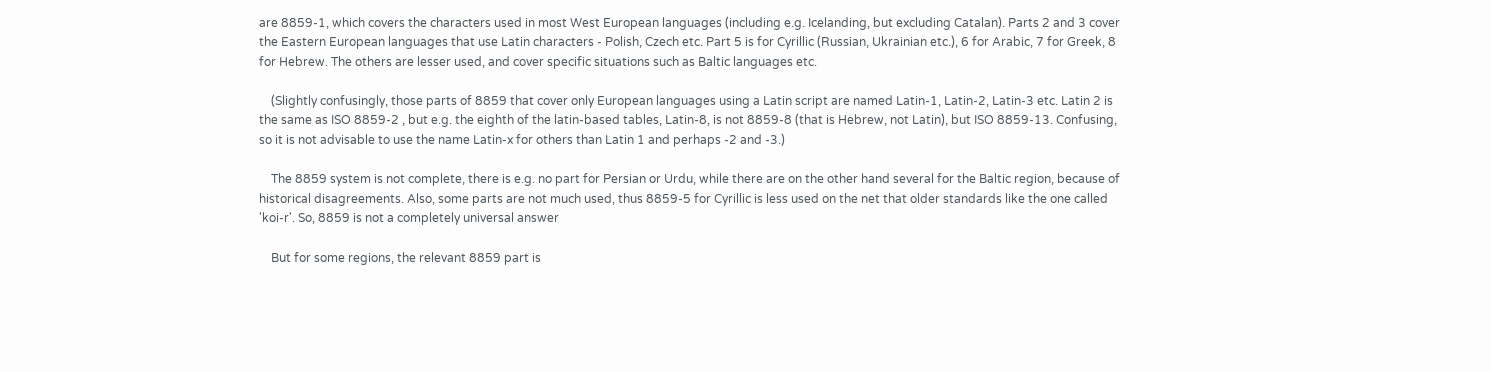are 8859-1, which covers the characters used in most West European languages (including e.g. Icelanding, but excluding Catalan). Parts 2 and 3 cover the Eastern European languages that use Latin characters - Polish, Czech etc. Part 5 is for Cyrillic (Russian, Ukrainian etc.), 6 for Arabic, 7 for Greek, 8 for Hebrew. The others are lesser used, and cover specific situations such as Baltic languages etc.

    (Slightly confusingly, those parts of 8859 that cover only European languages using a Latin script are named Latin-1, Latin-2, Latin-3 etc. Latin 2 is the same as ISO 8859-2 , but e.g. the eighth of the latin-based tables, Latin-8, is not 8859-8 (that is Hebrew, not Latin), but ISO 8859-13. Confusing, so it is not advisable to use the name Latin-x for others than Latin 1 and perhaps -2 and -3.)

    The 8859 system is not complete, there is e.g. no part for Persian or Urdu, while there are on the other hand several for the Baltic region, because of historical disagreements. Also, some parts are not much used, thus 8859-5 for Cyrillic is less used on the net that older standards like the one called 'koi-r'. So, 8859 is not a completely universal answer

    But for some regions, the relevant 8859 part is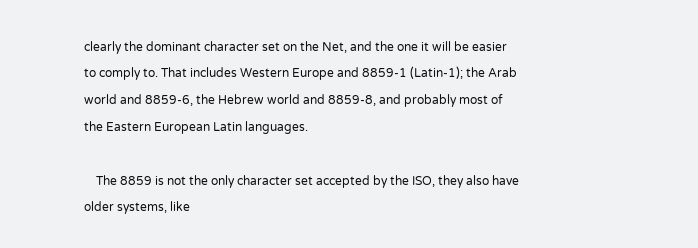clearly the dominant character set on the Net, and the one it will be easier to comply to. That includes Western Europe and 8859-1 (Latin-1); the Arab world and 8859-6, the Hebrew world and 8859-8, and probably most of the Eastern European Latin languages.

    The 8859 is not the only character set accepted by the ISO, they also have older systems, like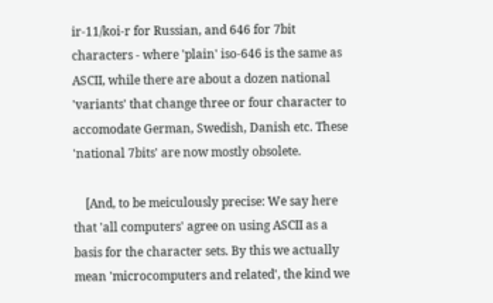ir-11/koi-r for Russian, and 646 for 7bit characters - where 'plain' iso-646 is the same as ASCII, while there are about a dozen national 'variants' that change three or four character to accomodate German, Swedish, Danish etc. These 'national 7bits' are now mostly obsolete.

    [And, to be meiculously precise: We say here that 'all computers' agree on using ASCII as a basis for the character sets. By this we actually mean 'microcomputers and related', the kind we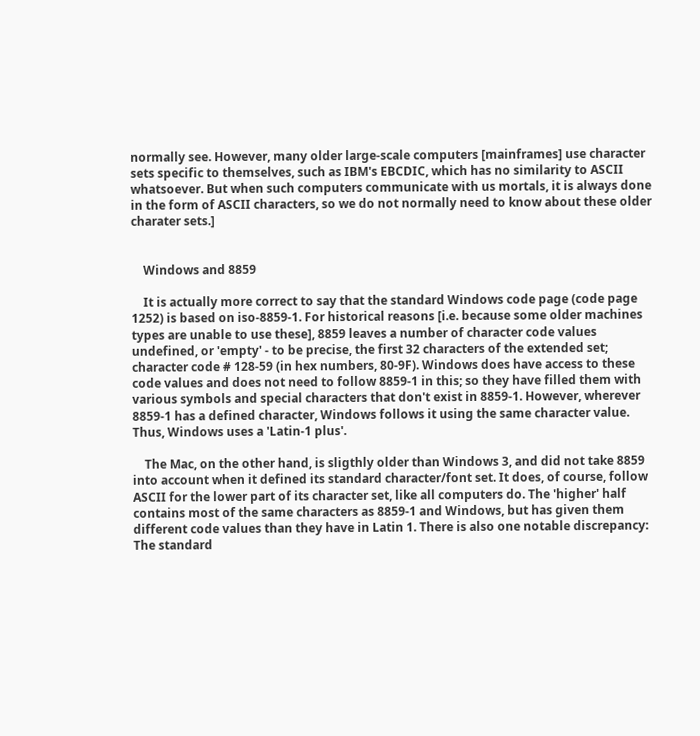normally see. However, many older large-scale computers [mainframes] use character sets specific to themselves, such as IBM's EBCDIC, which has no similarity to ASCII whatsoever. But when such computers communicate with us mortals, it is always done in the form of ASCII characters, so we do not normally need to know about these older charater sets.]


    Windows and 8859

    It is actually more correct to say that the standard Windows code page (code page 1252) is based on iso-8859-1. For historical reasons [i.e. because some older machines types are unable to use these], 8859 leaves a number of character code values undefined, or 'empty' - to be precise, the first 32 characters of the extended set; character code # 128-59 (in hex numbers, 80-9F). Windows does have access to these code values and does not need to follow 8859-1 in this; so they have filled them with various symbols and special characters that don't exist in 8859-1. However, wherever 8859-1 has a defined character, Windows follows it using the same character value. Thus, Windows uses a 'Latin-1 plus'.

    The Mac, on the other hand, is sligthly older than Windows 3, and did not take 8859 into account when it defined its standard character/font set. It does, of course, follow ASCII for the lower part of its character set, like all computers do. The 'higher' half contains most of the same characters as 8859-1 and Windows, but has given them different code values than they have in Latin 1. There is also one notable discrepancy: The standard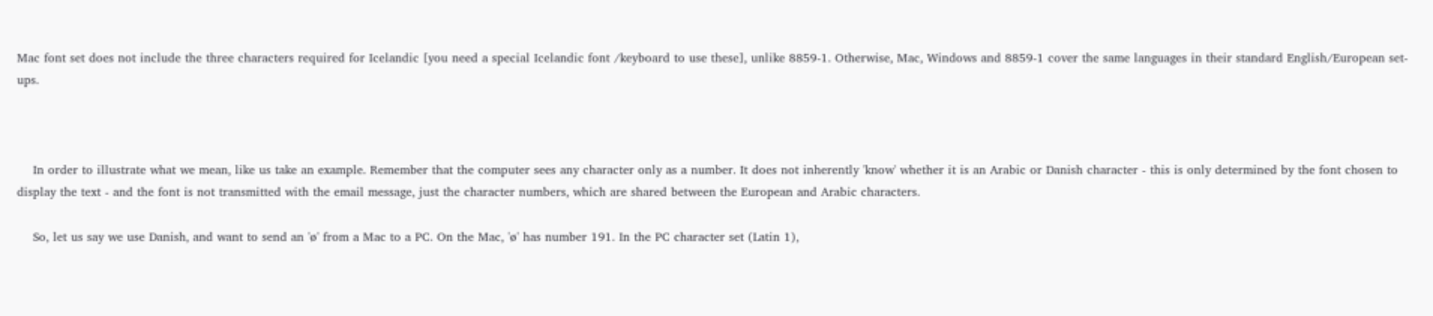Mac font set does not include the three characters required for Icelandic [you need a special Icelandic font /keyboard to use these], unlike 8859-1. Otherwise, Mac, Windows and 8859-1 cover the same languages in their standard English/European set-ups.



    In order to illustrate what we mean, like us take an example. Remember that the computer sees any character only as a number. It does not inherently 'know' whether it is an Arabic or Danish character - this is only determined by the font chosen to display the text - and the font is not transmitted with the email message, just the character numbers, which are shared between the European and Arabic characters.

    So, let us say we use Danish, and want to send an 'ø' from a Mac to a PC. On the Mac, 'ø' has number 191. In the PC character set (Latin 1),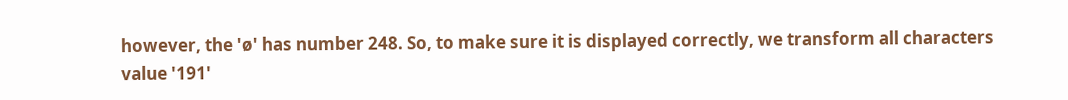however, the 'ø' has number 248. So, to make sure it is displayed correctly, we transform all characters value '191'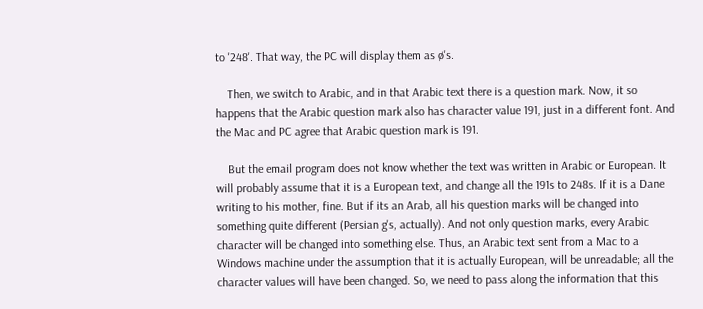to '248'. That way, the PC will display them as ø's.

    Then, we switch to Arabic, and in that Arabic text there is a question mark. Now, it so happens that the Arabic question mark also has character value 191, just in a different font. And the Mac and PC agree that Arabic question mark is 191.

    But the email program does not know whether the text was written in Arabic or European. It will probably assume that it is a European text, and change all the 191s to 248s. If it is a Dane writing to his mother, fine. But if its an Arab, all his question marks will be changed into something quite different (Persian g's, actually). And not only question marks, every Arabic character will be changed into something else. Thus, an Arabic text sent from a Mac to a Windows machine under the assumption that it is actually European, will be unreadable; all the character values will have been changed. So, we need to pass along the information that this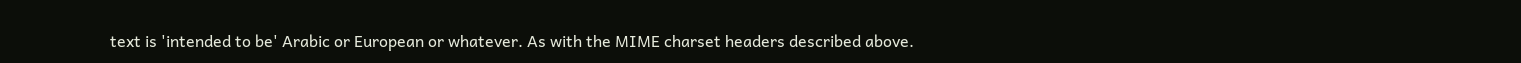text is 'intended to be' Arabic or European or whatever. As with the MIME charset headers described above.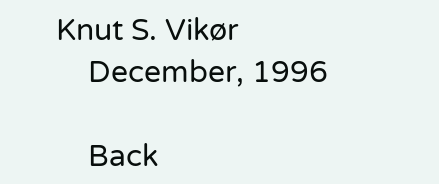Knut S. Vikør
    December, 1996

    Back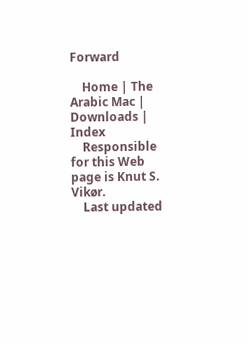Forward

    Home | The Arabic Mac | Downloads | Index
    Responsible for this Web page is Knut S. Vikør.
    Last updated